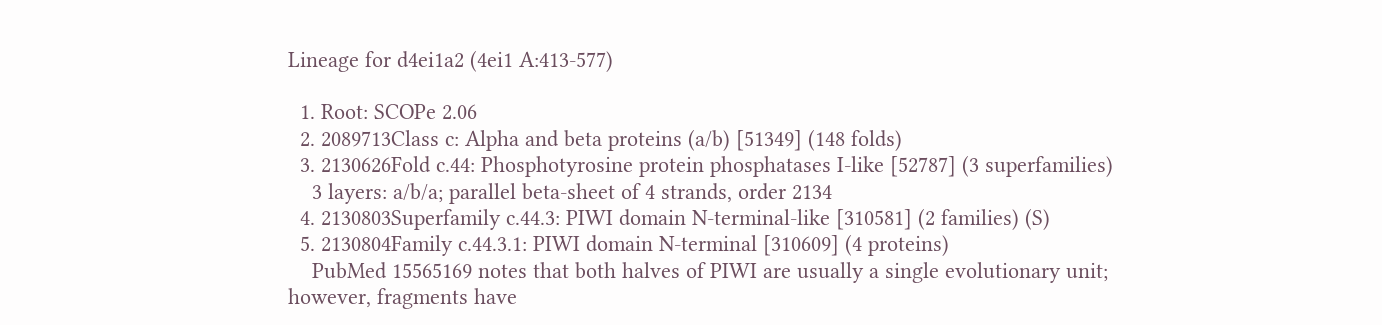Lineage for d4ei1a2 (4ei1 A:413-577)

  1. Root: SCOPe 2.06
  2. 2089713Class c: Alpha and beta proteins (a/b) [51349] (148 folds)
  3. 2130626Fold c.44: Phosphotyrosine protein phosphatases I-like [52787] (3 superfamilies)
    3 layers: a/b/a; parallel beta-sheet of 4 strands, order 2134
  4. 2130803Superfamily c.44.3: PIWI domain N-terminal-like [310581] (2 families) (S)
  5. 2130804Family c.44.3.1: PIWI domain N-terminal [310609] (4 proteins)
    PubMed 15565169 notes that both halves of PIWI are usually a single evolutionary unit; however, fragments have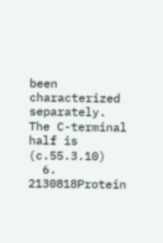been characterized separately. The C-terminal half is (c.55.3.10)
  6. 2130818Protein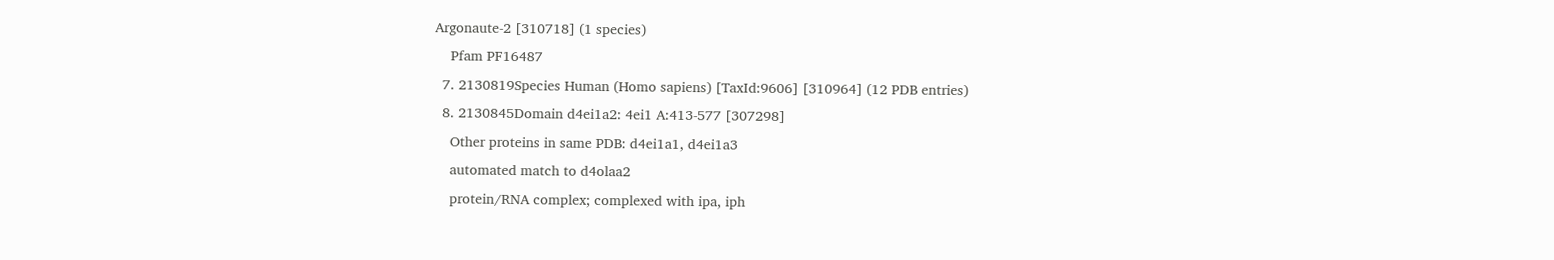Argonaute-2 [310718] (1 species)
    Pfam PF16487
  7. 2130819Species Human (Homo sapiens) [TaxId:9606] [310964] (12 PDB entries)
  8. 2130845Domain d4ei1a2: 4ei1 A:413-577 [307298]
    Other proteins in same PDB: d4ei1a1, d4ei1a3
    automated match to d4olaa2
    protein/RNA complex; complexed with ipa, iph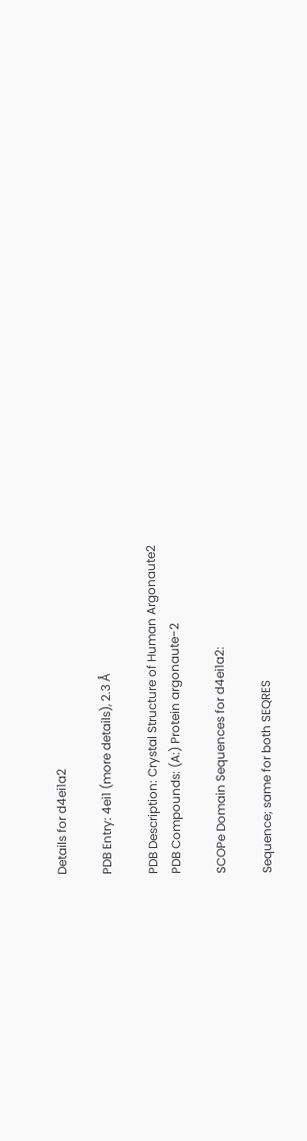Details for d4ei1a2

PDB Entry: 4ei1 (more details), 2.3 Å

PDB Description: Crystal Structure of Human Argonaute2
PDB Compounds: (A:) Protein argonaute-2

SCOPe Domain Sequences for d4ei1a2:

Sequence; same for both SEQRES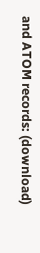and ATOM records: (download)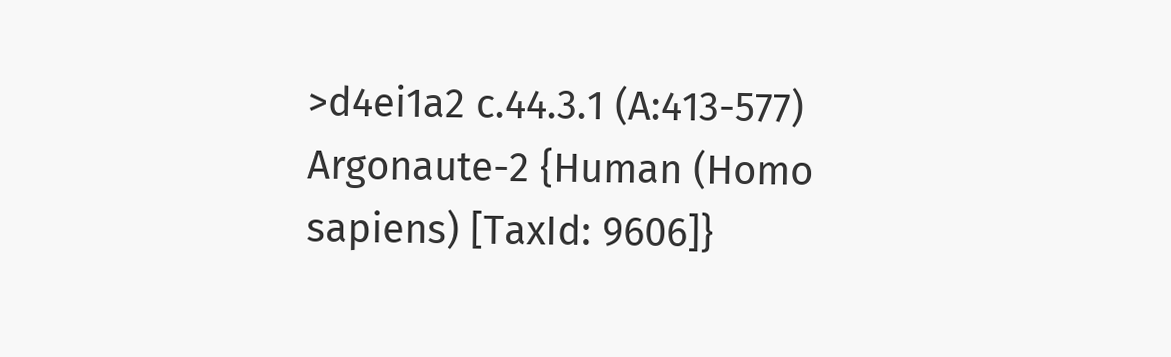>d4ei1a2 c.44.3.1 (A:413-577) Argonaute-2 {Human (Homo sapiens) [TaxId: 9606]}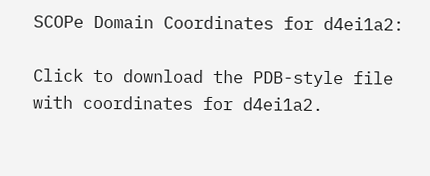SCOPe Domain Coordinates for d4ei1a2:

Click to download the PDB-style file with coordinates for d4ei1a2.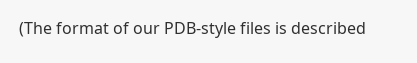(The format of our PDB-style files is described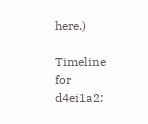here.)

Timeline for d4ei1a2: